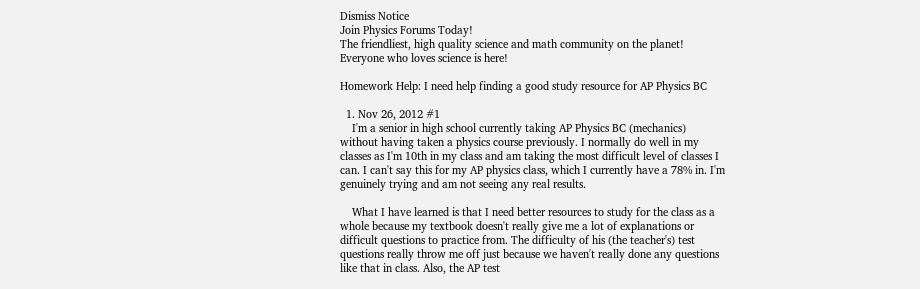Dismiss Notice
Join Physics Forums Today!
The friendliest, high quality science and math community on the planet! Everyone who loves science is here!

Homework Help: I need help finding a good study resource for AP Physics BC

  1. Nov 26, 2012 #1
    I'm a senior in high school currently taking AP Physics BC (mechanics) without having taken a physics course previously. I normally do well in my classes as I'm 10th in my class and am taking the most difficult level of classes I can. I can't say this for my AP physics class, which I currently have a 78% in. I'm genuinely trying and am not seeing any real results.

    What I have learned is that I need better resources to study for the class as a whole because my textbook doesn't really give me a lot of explanations or difficult questions to practice from. The difficulty of his (the teacher's) test questions really throw me off just because we haven't really done any questions like that in class. Also, the AP test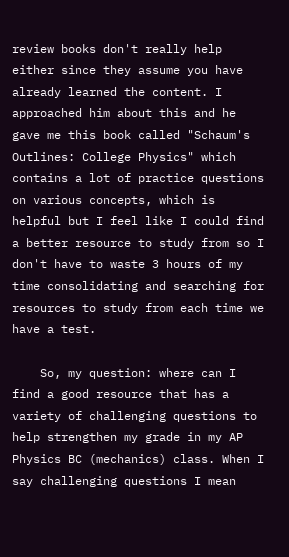review books don't really help either since they assume you have already learned the content. I approached him about this and he gave me this book called "Schaum's Outlines: College Physics" which contains a lot of practice questions on various concepts, which is helpful but I feel like I could find a better resource to study from so I don't have to waste 3 hours of my time consolidating and searching for resources to study from each time we have a test.

    So, my question: where can I find a good resource that has a variety of challenging questions to help strengthen my grade in my AP Physics BC (mechanics) class. When I say challenging questions I mean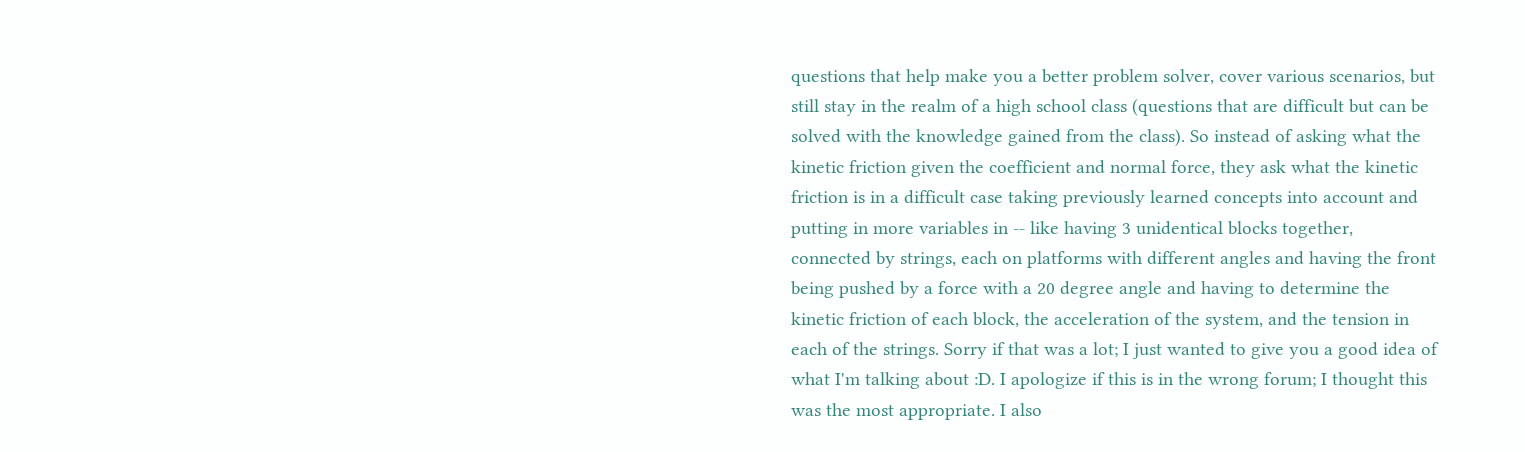questions that help make you a better problem solver, cover various scenarios, but still stay in the realm of a high school class (questions that are difficult but can be solved with the knowledge gained from the class). So instead of asking what the kinetic friction given the coefficient and normal force, they ask what the kinetic friction is in a difficult case taking previously learned concepts into account and putting in more variables in -- like having 3 unidentical blocks together, connected by strings, each on platforms with different angles and having the front being pushed by a force with a 20 degree angle and having to determine the kinetic friction of each block, the acceleration of the system, and the tension in each of the strings. Sorry if that was a lot; I just wanted to give you a good idea of what I'm talking about :D. I apologize if this is in the wrong forum; I thought this was the most appropriate. I also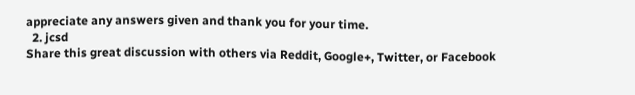appreciate any answers given and thank you for your time.
  2. jcsd
Share this great discussion with others via Reddit, Google+, Twitter, or Facebook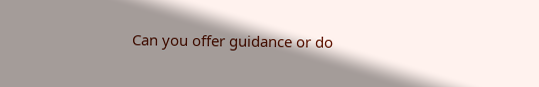Can you offer guidance or do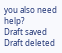you also need help?
Draft saved Draft deleted